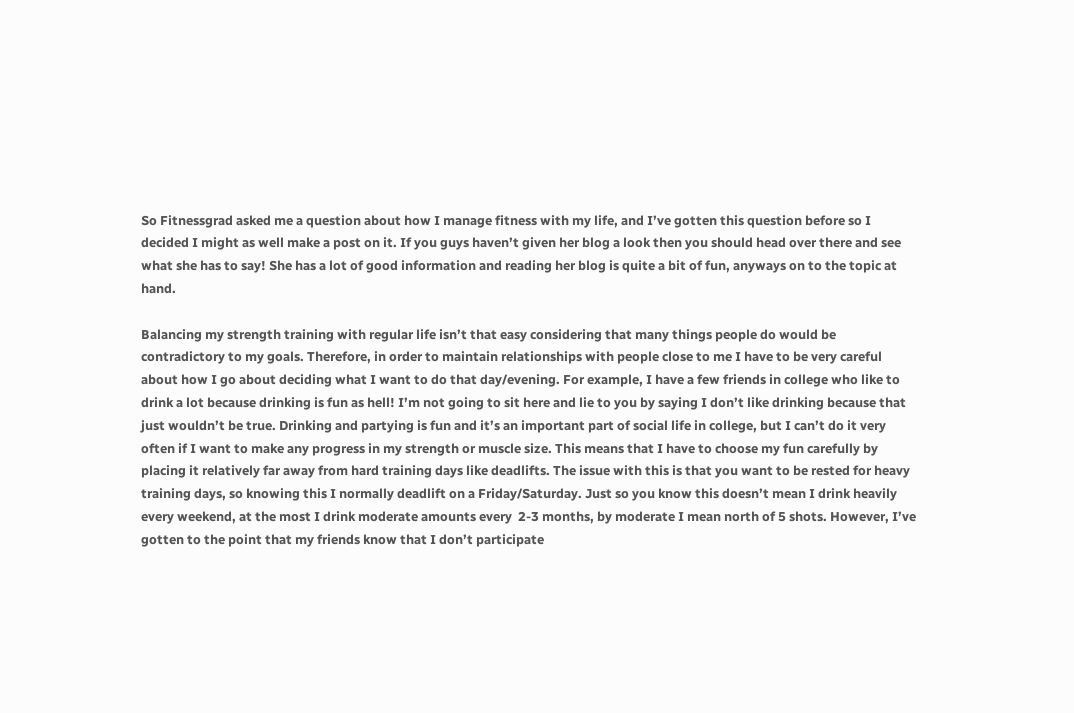So Fitnessgrad asked me a question about how I manage fitness with my life, and I’ve gotten this question before so I decided I might as well make a post on it. If you guys haven’t given her blog a look then you should head over there and see what she has to say! She has a lot of good information and reading her blog is quite a bit of fun, anyways on to the topic at hand.

Balancing my strength training with regular life isn’t that easy considering that many things people do would be contradictory to my goals. Therefore, in order to maintain relationships with people close to me I have to be very careful about how I go about deciding what I want to do that day/evening. For example, I have a few friends in college who like to drink a lot because drinking is fun as hell! I’m not going to sit here and lie to you by saying I don’t like drinking because that just wouldn’t be true. Drinking and partying is fun and it’s an important part of social life in college, but I can’t do it very often if I want to make any progress in my strength or muscle size. This means that I have to choose my fun carefully by placing it relatively far away from hard training days like deadlifts. The issue with this is that you want to be rested for heavy training days, so knowing this I normally deadlift on a Friday/Saturday. Just so you know this doesn’t mean I drink heavily every weekend, at the most I drink moderate amounts every  2-3 months, by moderate I mean north of 5 shots. However, I’ve gotten to the point that my friends know that I don’t participate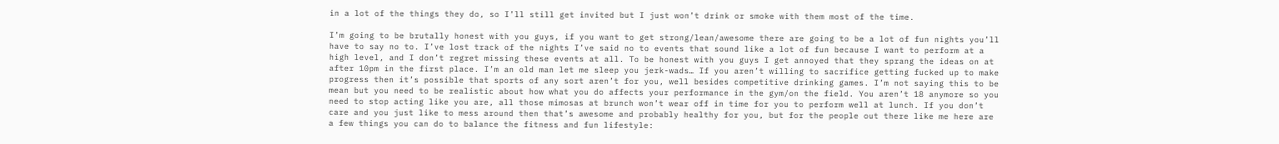in a lot of the things they do, so I’ll still get invited but I just won’t drink or smoke with them most of the time.

I’m going to be brutally honest with you guys, if you want to get strong/lean/awesome there are going to be a lot of fun nights you’ll have to say no to. I’ve lost track of the nights I’ve said no to events that sound like a lot of fun because I want to perform at a high level, and I don’t regret missing these events at all. To be honest with you guys I get annoyed that they sprang the ideas on at after 10pm in the first place. I’m an old man let me sleep you jerk-wads… If you aren’t willing to sacrifice getting fucked up to make progress then it’s possible that sports of any sort aren’t for you, well besides competitive drinking games. I’m not saying this to be mean but you need to be realistic about how what you do affects your performance in the gym/on the field. You aren’t 18 anymore so you need to stop acting like you are, all those mimosas at brunch won’t wear off in time for you to perform well at lunch. If you don’t care and you just like to mess around then that’s awesome and probably healthy for you, but for the people out there like me here are a few things you can do to balance the fitness and fun lifestyle: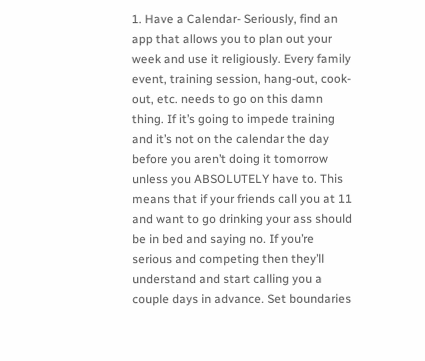1. Have a Calendar- Seriously, find an app that allows you to plan out your week and use it religiously. Every family event, training session, hang-out, cook-out, etc. needs to go on this damn thing. If it’s going to impede training and it’s not on the calendar the day before you aren’t doing it tomorrow unless you ABSOLUTELY have to. This means that if your friends call you at 11 and want to go drinking your ass should be in bed and saying no. If you’re serious and competing then they’ll understand and start calling you a couple days in advance. Set boundaries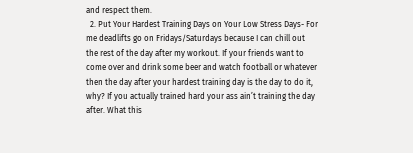and respect them.
  2. Put Your Hardest Training Days on Your Low Stress Days- For me deadlifts go on Fridays/Saturdays because I can chill out the rest of the day after my workout. If your friends want to come over and drink some beer and watch football or whatever then the day after your hardest training day is the day to do it, why? If you actually trained hard your ass ain’t training the day after. What this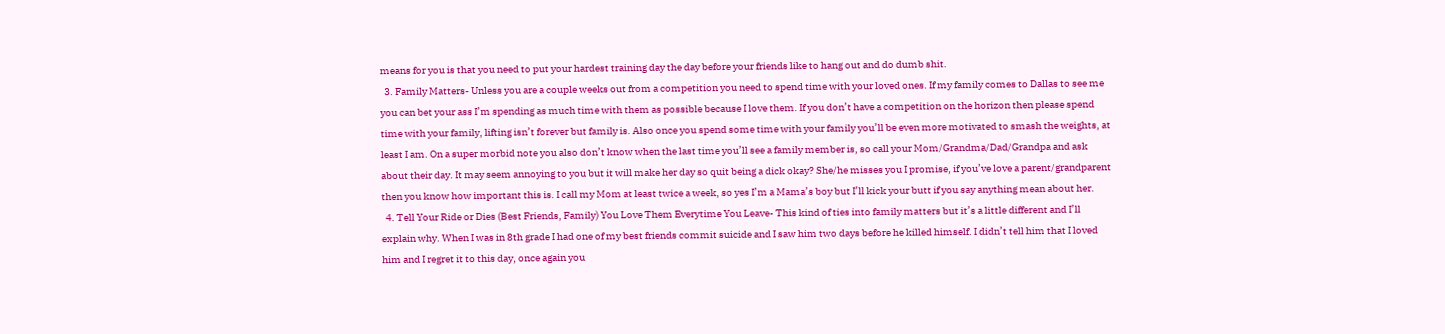means for you is that you need to put your hardest training day the day before your friends like to hang out and do dumb shit.
  3. Family Matters- Unless you are a couple weeks out from a competition you need to spend time with your loved ones. If my family comes to Dallas to see me you can bet your ass I’m spending as much time with them as possible because I love them. If you don’t have a competition on the horizon then please spend time with your family, lifting isn’t forever but family is. Also once you spend some time with your family you’ll be even more motivated to smash the weights, at least I am. On a super morbid note you also don’t know when the last time you’ll see a family member is, so call your Mom/Grandma/Dad/Grandpa and ask about their day. It may seem annoying to you but it will make her day so quit being a dick okay? She/he misses you I promise, if you’ve love a parent/grandparent then you know how important this is. I call my Mom at least twice a week, so yes I’m a Mama’s boy but I’ll kick your butt if you say anything mean about her.
  4. Tell Your Ride or Dies (Best Friends, Family) You Love Them Everytime You Leave- This kind of ties into family matters but it’s a little different and I’ll explain why. When I was in 8th grade I had one of my best friends commit suicide and I saw him two days before he killed himself. I didn’t tell him that I loved him and I regret it to this day, once again you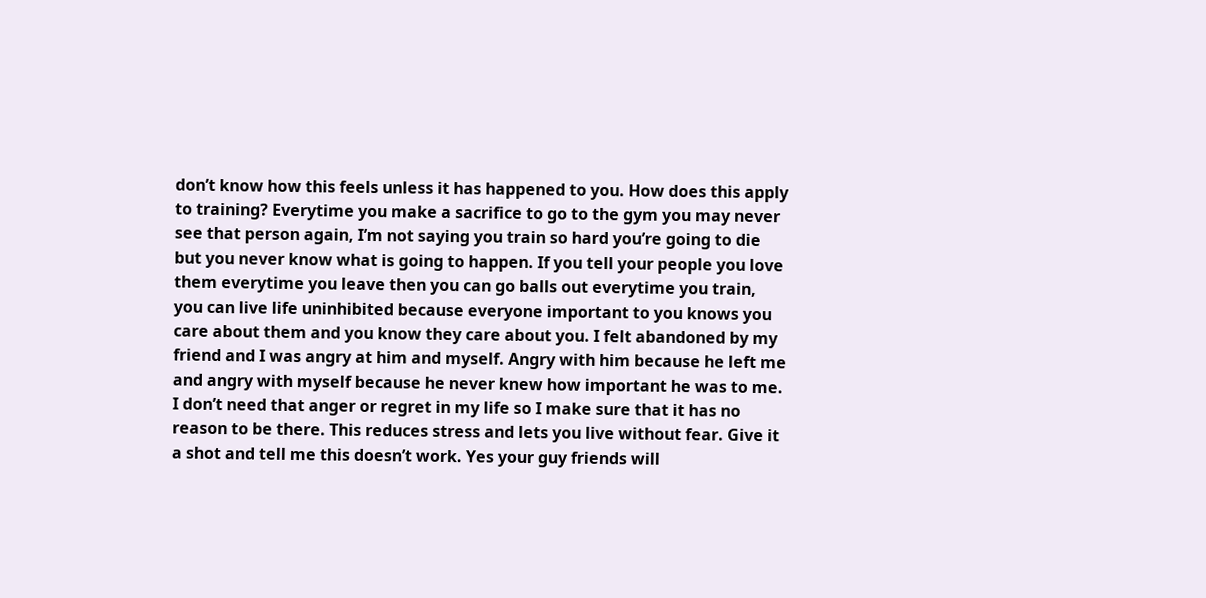don’t know how this feels unless it has happened to you. How does this apply to training? Everytime you make a sacrifice to go to the gym you may never see that person again, I’m not saying you train so hard you’re going to die but you never know what is going to happen. If you tell your people you love them everytime you leave then you can go balls out everytime you train, you can live life uninhibited because everyone important to you knows you care about them and you know they care about you. I felt abandoned by my friend and I was angry at him and myself. Angry with him because he left me and angry with myself because he never knew how important he was to me. I don’t need that anger or regret in my life so I make sure that it has no reason to be there. This reduces stress and lets you live without fear. Give it a shot and tell me this doesn’t work. Yes your guy friends will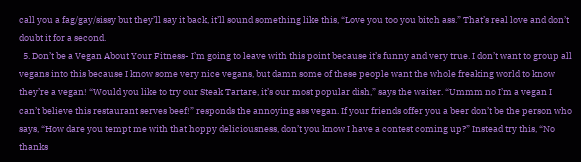call you a fag/gay/sissy but they’ll say it back, it’ll sound something like this, “Love you too you bitch ass.” That’s real love and don’t doubt it for a second.
  5. Don’t be a Vegan About Your Fitness- I’m going to leave with this point because it’s funny and very true. I don’t want to group all vegans into this because I know some very nice vegans, but damn some of these people want the whole freaking world to know they’re a vegan! “Would you like to try our Steak Tartare, it’s our most popular dish,” says the waiter. “Ummm no I’m a vegan I can’t believe this restaurant serves beef!” responds the annoying ass vegan. If your friends offer you a beer don’t be the person who says, “How dare you tempt me with that hoppy deliciousness, don’t you know I have a contest coming up?” Instead try this, “No thanks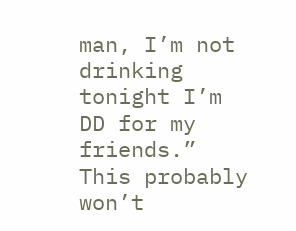man, I’m not drinking tonight I’m DD for my friends.” This probably won’t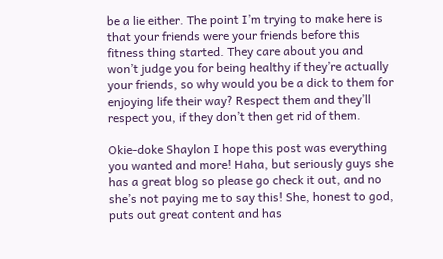be a lie either. The point I’m trying to make here is that your friends were your friends before this fitness thing started. They care about you and won’t judge you for being healthy if they’re actually your friends, so why would you be a dick to them for enjoying life their way? Respect them and they’ll respect you, if they don’t then get rid of them.

Okie-doke Shaylon I hope this post was everything you wanted and more! Haha, but seriously guys she has a great blog so please go check it out, and no she’s not paying me to say this! She, honest to god, puts out great content and has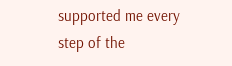supported me every step of the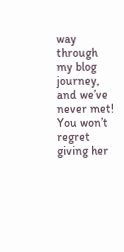way through my blog journey, and we’ve never met! You won’t regret giving her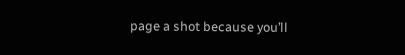page a shot because you’ll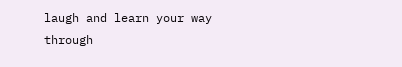laugh and learn your way through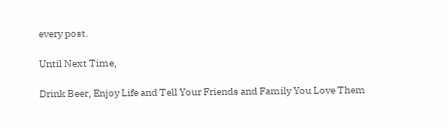every post.

Until Next Time,

Drink Beer, Enjoy Life and Tell Your Friends and Family You Love Them